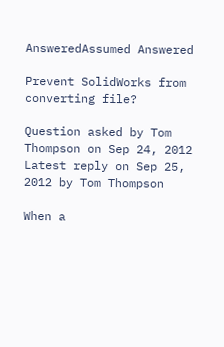AnsweredAssumed Answered

Prevent SolidWorks from converting file?

Question asked by Tom Thompson on Sep 24, 2012
Latest reply on Sep 25, 2012 by Tom Thompson

When a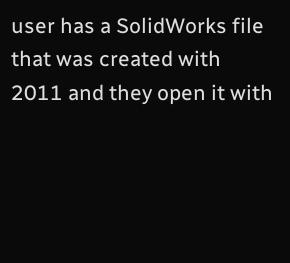user has a SolidWorks file that was created with 2011 and they open it with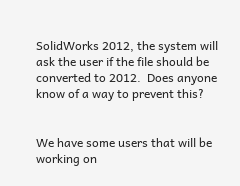SolidWorks 2012, the system will ask the user if the file should be converted to 2012.  Does anyone know of a way to prevent this?


We have some users that will be working on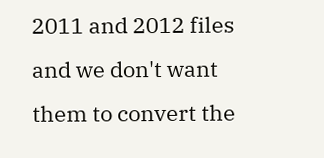2011 and 2012 files and we don't want them to convert the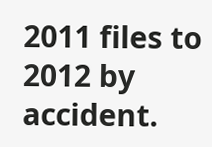2011 files to 2012 by accident.